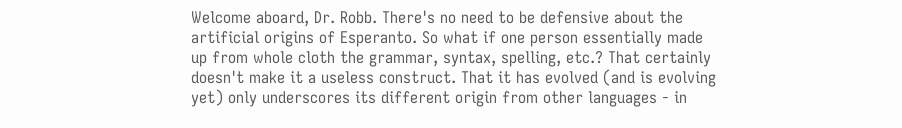Welcome aboard, Dr. Robb. There's no need to be defensive about the artificial origins of Esperanto. So what if one person essentially made up from whole cloth the grammar, syntax, spelling, etc.? That certainly doesn't make it a useless construct. That it has evolved (and is evolving yet) only underscores its different origin from other languages - in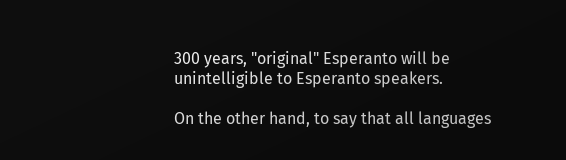300 years, "original" Esperanto will be unintelligible to Esperanto speakers.

On the other hand, to say that all languages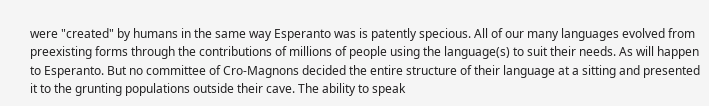were "created" by humans in the same way Esperanto was is patently specious. All of our many languages evolved from preexisting forms through the contributions of millions of people using the language(s) to suit their needs. As will happen to Esperanto. But no committee of Cro-Magnons decided the entire structure of their language at a sitting and presented it to the grunting populations outside their cave. The ability to speak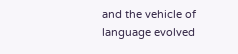and the vehicle of language evolved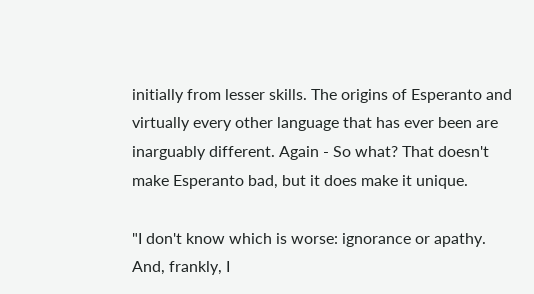initially from lesser skills. The origins of Esperanto and virtually every other language that has ever been are inarguably different. Again - So what? That doesn't make Esperanto bad, but it does make it unique.

"I don't know which is worse: ignorance or apathy. And, frankly, I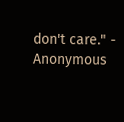don't care." - Anonymous